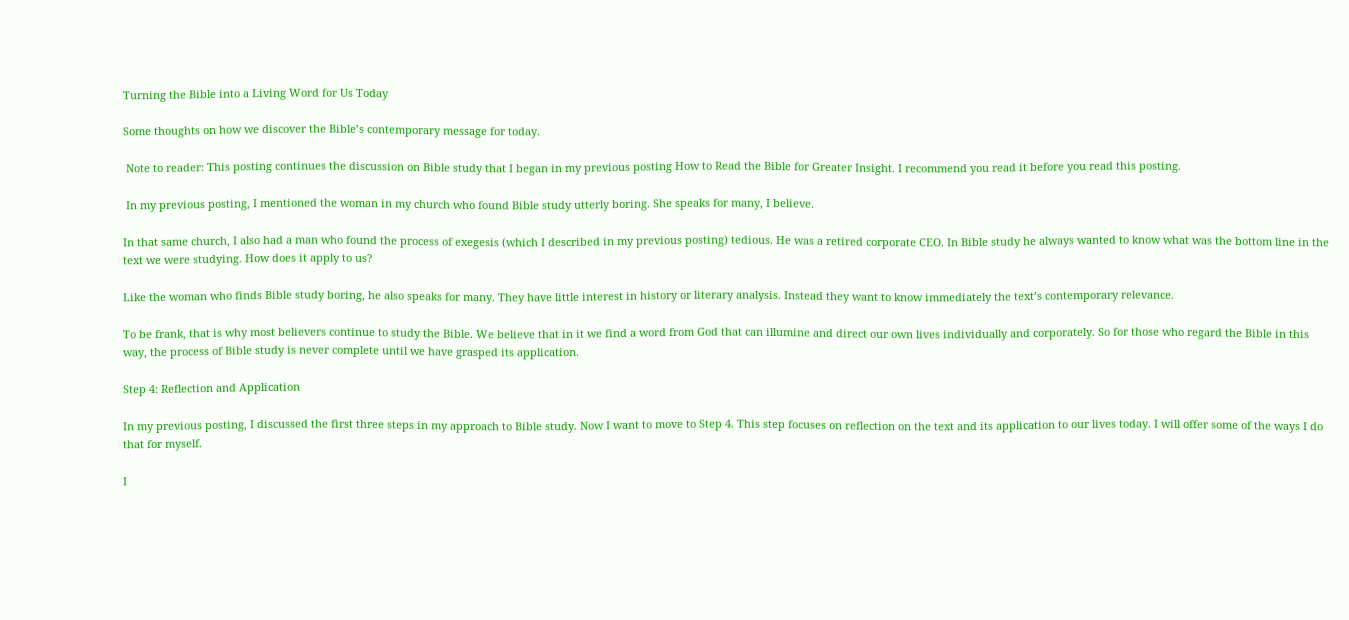Turning the Bible into a Living Word for Us Today

Some thoughts on how we discover the Bible’s contemporary message for today.

 Note to reader: This posting continues the discussion on Bible study that I began in my previous posting How to Read the Bible for Greater Insight. I recommend you read it before you read this posting.

 In my previous posting, I mentioned the woman in my church who found Bible study utterly boring. She speaks for many, I believe.

In that same church, I also had a man who found the process of exegesis (which I described in my previous posting) tedious. He was a retired corporate CEO. In Bible study he always wanted to know what was the bottom line in the text we were studying. How does it apply to us?

Like the woman who finds Bible study boring, he also speaks for many. They have little interest in history or literary analysis. Instead they want to know immediately the text’s contemporary relevance.

To be frank, that is why most believers continue to study the Bible. We believe that in it we find a word from God that can illumine and direct our own lives individually and corporately. So for those who regard the Bible in this way, the process of Bible study is never complete until we have grasped its application.

Step 4: Reflection and Application

In my previous posting, I discussed the first three steps in my approach to Bible study. Now I want to move to Step 4. This step focuses on reflection on the text and its application to our lives today. I will offer some of the ways I do that for myself.

I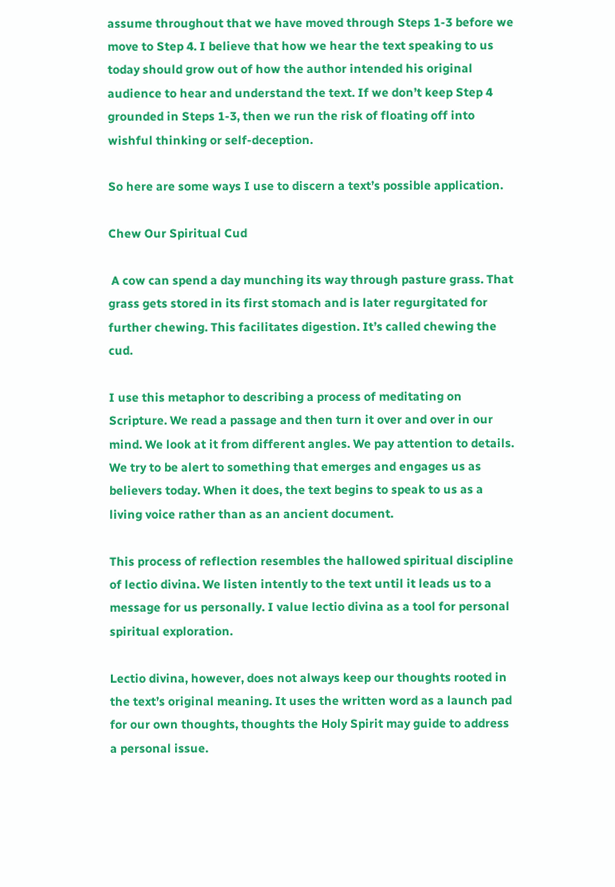assume throughout that we have moved through Steps 1-3 before we move to Step 4. I believe that how we hear the text speaking to us today should grow out of how the author intended his original audience to hear and understand the text. If we don’t keep Step 4 grounded in Steps 1-3, then we run the risk of floating off into wishful thinking or self-deception.

So here are some ways I use to discern a text’s possible application.

Chew Our Spiritual Cud

 A cow can spend a day munching its way through pasture grass. That grass gets stored in its first stomach and is later regurgitated for further chewing. This facilitates digestion. It’s called chewing the cud.

I use this metaphor to describing a process of meditating on Scripture. We read a passage and then turn it over and over in our mind. We look at it from different angles. We pay attention to details. We try to be alert to something that emerges and engages us as believers today. When it does, the text begins to speak to us as a living voice rather than as an ancient document.

This process of reflection resembles the hallowed spiritual discipline of lectio divina. We listen intently to the text until it leads us to a message for us personally. I value lectio divina as a tool for personal spiritual exploration.

Lectio divina, however, does not always keep our thoughts rooted in the text’s original meaning. It uses the written word as a launch pad for our own thoughts, thoughts the Holy Spirit may guide to address a personal issue.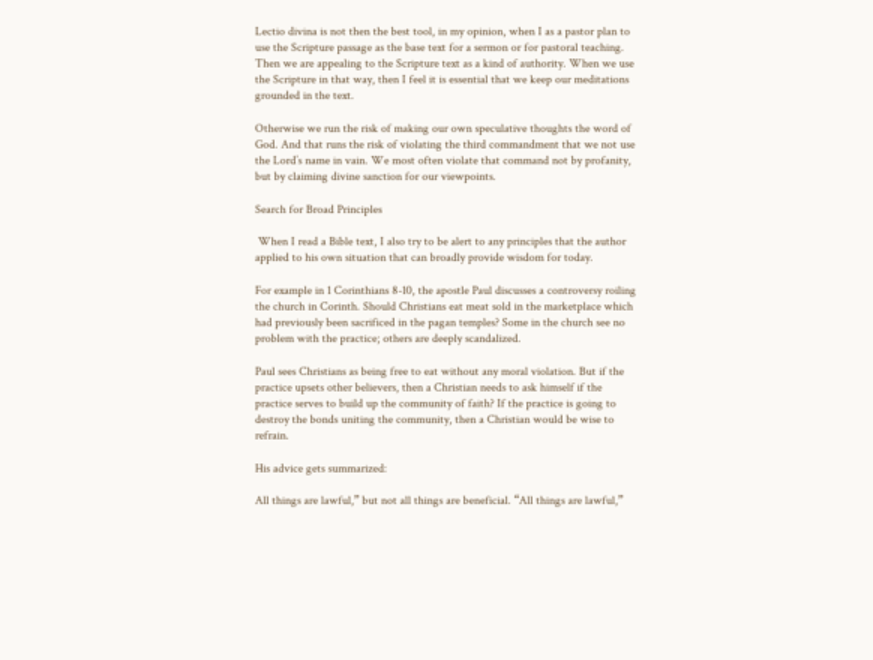Lectio divina is not then the best tool, in my opinion, when I as a pastor plan to use the Scripture passage as the base text for a sermon or for pastoral teaching. Then we are appealing to the Scripture text as a kind of authority. When we use the Scripture in that way, then I feel it is essential that we keep our meditations grounded in the text.

Otherwise we run the risk of making our own speculative thoughts the word of God. And that runs the risk of violating the third commandment that we not use the Lord’s name in vain. We most often violate that command not by profanity, but by claiming divine sanction for our viewpoints.

Search for Broad Principles

 When I read a Bible text, I also try to be alert to any principles that the author applied to his own situation that can broadly provide wisdom for today.

For example in 1 Corinthians 8-10, the apostle Paul discusses a controversy roiling the church in Corinth. Should Christians eat meat sold in the marketplace which had previously been sacrificed in the pagan temples? Some in the church see no problem with the practice; others are deeply scandalized.

Paul sees Christians as being free to eat without any moral violation. But if the practice upsets other believers, then a Christian needs to ask himself if the practice serves to build up the community of faith? If the practice is going to destroy the bonds uniting the community, then a Christian would be wise to refrain.

His advice gets summarized:

All things are lawful,” but not all things are beneficial. “All things are lawful,”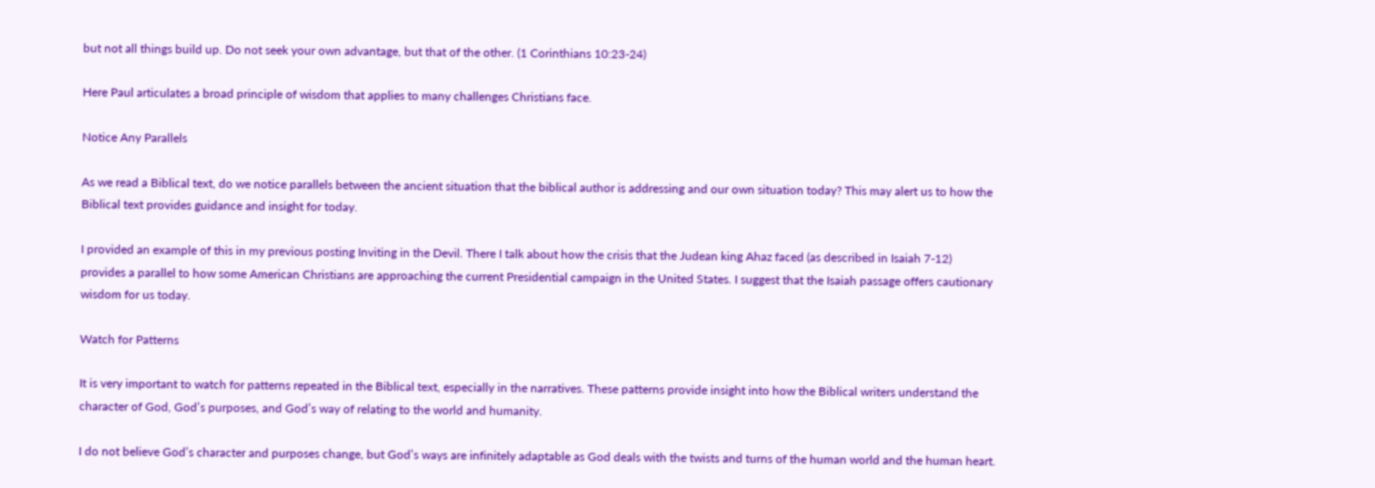but not all things build up. Do not seek your own advantage, but that of the other. (1 Corinthians 10:23-24)

Here Paul articulates a broad principle of wisdom that applies to many challenges Christians face.

Notice Any Parallels

As we read a Biblical text, do we notice parallels between the ancient situation that the biblical author is addressing and our own situation today? This may alert us to how the Biblical text provides guidance and insight for today.

I provided an example of this in my previous posting Inviting in the Devil. There I talk about how the crisis that the Judean king Ahaz faced (as described in Isaiah 7-12) provides a parallel to how some American Christians are approaching the current Presidential campaign in the United States. I suggest that the Isaiah passage offers cautionary wisdom for us today.

Watch for Patterns

It is very important to watch for patterns repeated in the Biblical text, especially in the narratives. These patterns provide insight into how the Biblical writers understand the character of God, God’s purposes, and God’s way of relating to the world and humanity.

I do not believe God’s character and purposes change, but God’s ways are infinitely adaptable as God deals with the twists and turns of the human world and the human heart.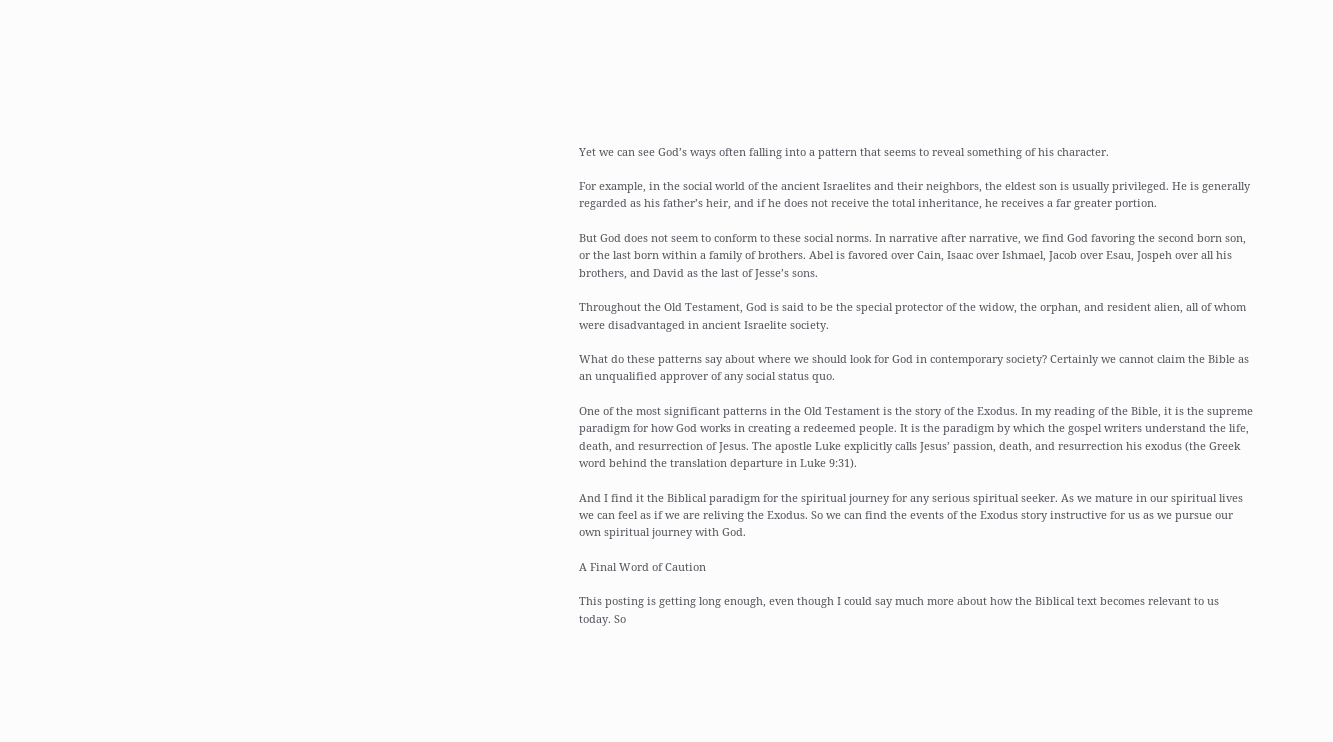Yet we can see God’s ways often falling into a pattern that seems to reveal something of his character.

For example, in the social world of the ancient Israelites and their neighbors, the eldest son is usually privileged. He is generally regarded as his father’s heir, and if he does not receive the total inheritance, he receives a far greater portion.

But God does not seem to conform to these social norms. In narrative after narrative, we find God favoring the second born son, or the last born within a family of brothers. Abel is favored over Cain, Isaac over Ishmael, Jacob over Esau, Jospeh over all his brothers, and David as the last of Jesse’s sons.

Throughout the Old Testament, God is said to be the special protector of the widow, the orphan, and resident alien, all of whom were disadvantaged in ancient Israelite society.

What do these patterns say about where we should look for God in contemporary society? Certainly we cannot claim the Bible as an unqualified approver of any social status quo.

One of the most significant patterns in the Old Testament is the story of the Exodus. In my reading of the Bible, it is the supreme paradigm for how God works in creating a redeemed people. It is the paradigm by which the gospel writers understand the life, death, and resurrection of Jesus. The apostle Luke explicitly calls Jesus’ passion, death, and resurrection his exodus (the Greek word behind the translation departure in Luke 9:31).

And I find it the Biblical paradigm for the spiritual journey for any serious spiritual seeker. As we mature in our spiritual lives we can feel as if we are reliving the Exodus. So we can find the events of the Exodus story instructive for us as we pursue our own spiritual journey with God.

A Final Word of Caution

This posting is getting long enough, even though I could say much more about how the Biblical text becomes relevant to us today. So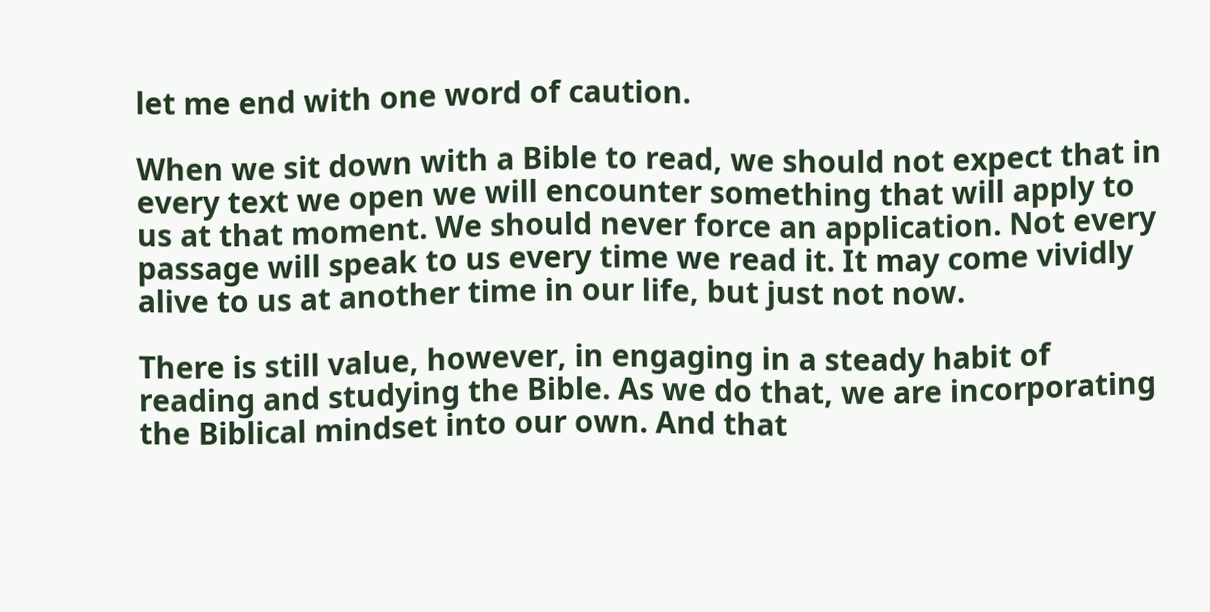let me end with one word of caution.

When we sit down with a Bible to read, we should not expect that in every text we open we will encounter something that will apply to us at that moment. We should never force an application. Not every passage will speak to us every time we read it. It may come vividly alive to us at another time in our life, but just not now.

There is still value, however, in engaging in a steady habit of reading and studying the Bible. As we do that, we are incorporating the Biblical mindset into our own. And that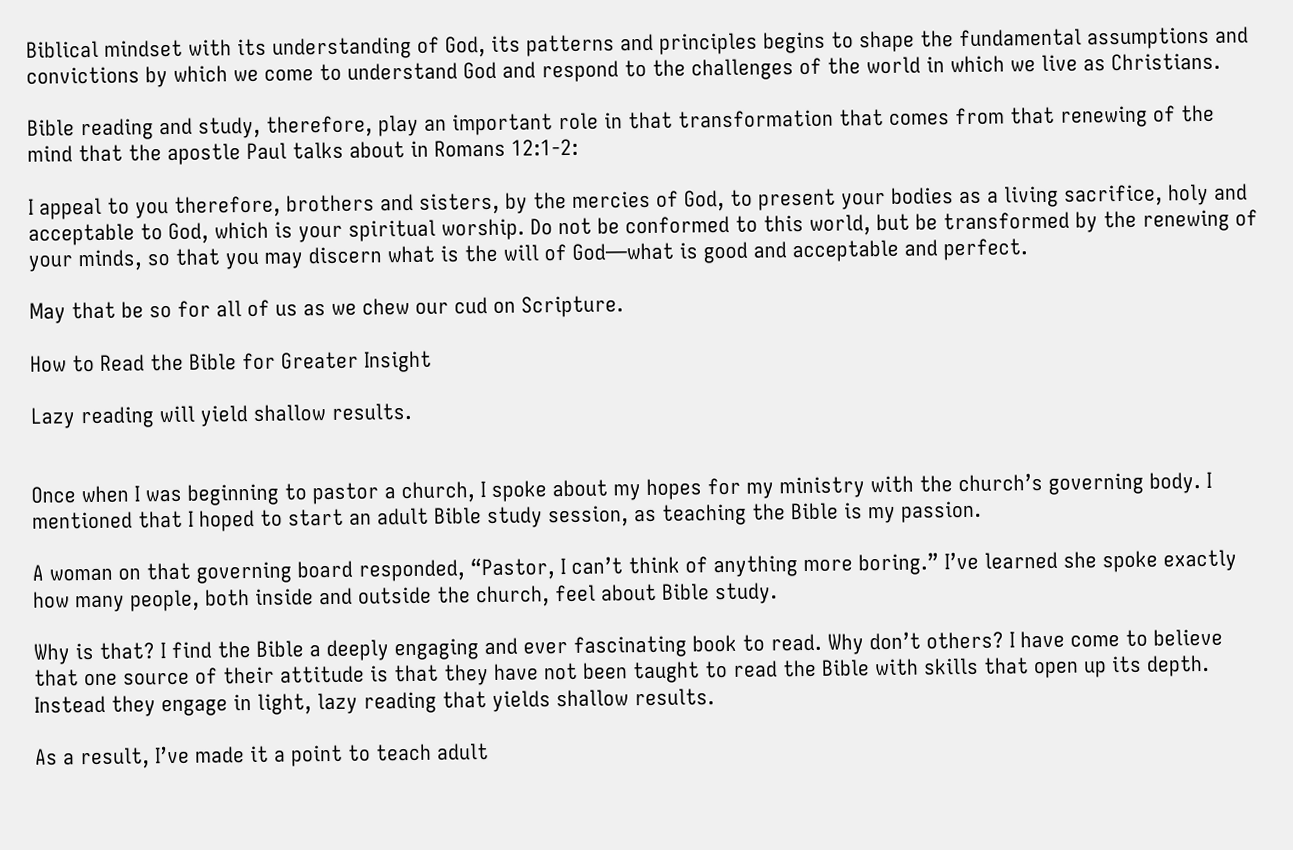Biblical mindset with its understanding of God, its patterns and principles begins to shape the fundamental assumptions and convictions by which we come to understand God and respond to the challenges of the world in which we live as Christians.

Bible reading and study, therefore, play an important role in that transformation that comes from that renewing of the mind that the apostle Paul talks about in Romans 12:1-2:

I appeal to you therefore, brothers and sisters, by the mercies of God, to present your bodies as a living sacrifice, holy and acceptable to God, which is your spiritual worship. Do not be conformed to this world, but be transformed by the renewing of your minds, so that you may discern what is the will of God—what is good and acceptable and perfect.

May that be so for all of us as we chew our cud on Scripture.

How to Read the Bible for Greater Insight

Lazy reading will yield shallow results.


Once when I was beginning to pastor a church, I spoke about my hopes for my ministry with the church’s governing body. I mentioned that I hoped to start an adult Bible study session, as teaching the Bible is my passion.

A woman on that governing board responded, “Pastor, I can’t think of anything more boring.” I’ve learned she spoke exactly how many people, both inside and outside the church, feel about Bible study.

Why is that? I find the Bible a deeply engaging and ever fascinating book to read. Why don’t others? I have come to believe that one source of their attitude is that they have not been taught to read the Bible with skills that open up its depth. Instead they engage in light, lazy reading that yields shallow results.

As a result, I’ve made it a point to teach adult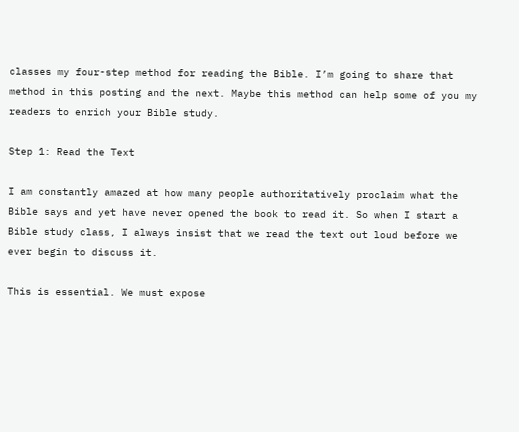classes my four-step method for reading the Bible. I’m going to share that method in this posting and the next. Maybe this method can help some of you my readers to enrich your Bible study.

Step 1: Read the Text

I am constantly amazed at how many people authoritatively proclaim what the Bible says and yet have never opened the book to read it. So when I start a Bible study class, I always insist that we read the text out loud before we ever begin to discuss it.

This is essential. We must expose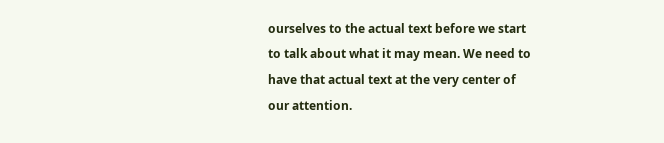ourselves to the actual text before we start to talk about what it may mean. We need to have that actual text at the very center of our attention.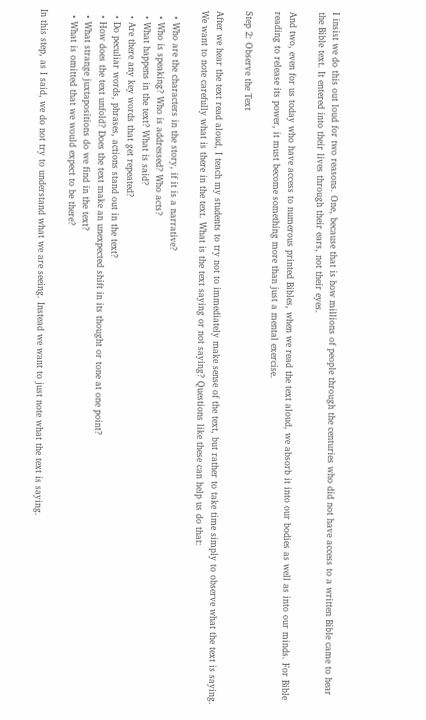I insist we do this out loud for two reasons. One, because that is how millions of people through the centuries who did not have access to a written Bible came to hear the Bible text. It entered into their lives through their ears, not their eyes.

And two, even for us today who have access to numerous printed Bibles, when we read the text aloud, we absorb it into our bodies as well as into our minds. For Bible reading to release its power, it must become something more than just a mental exercise.

Step 2: Observe the Text

After we hear the text read aloud, I teach my students to try not to immediately make sense of the text, but rather to take time simply to observe what the text is saying. We want to note carefully what is there in the text. What is the text saying or not saying? Questions like these can help us do that:

  • Who are the characters in the story, if it is a narrative?
  • Who is speaking? Who is addressed? Who acts?
  • What happens in the text? What is said?
  • Are there any key words that get repeated?
  • Do peculiar words, phrases, actions stand out in the text?
  • How does the text unfold? Does the text make an unexpected shift in its thought or tone at one point?
  • What strange juxtapositions do we find in the text?
  • What is omitted that we would expect to be there?

In this step, as I said, we do not try to understand what we are seeing. Instead we want to just note what the text is saying.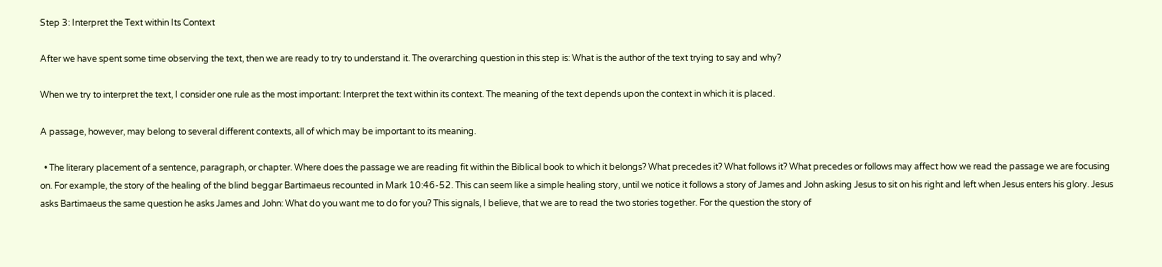Step 3: Interpret the Text within Its Context

After we have spent some time observing the text, then we are ready to try to understand it. The overarching question in this step is: What is the author of the text trying to say and why?

When we try to interpret the text, I consider one rule as the most important: Interpret the text within its context. The meaning of the text depends upon the context in which it is placed.

A passage, however, may belong to several different contexts, all of which may be important to its meaning.

  • The literary placement of a sentence, paragraph, or chapter. Where does the passage we are reading fit within the Biblical book to which it belongs? What precedes it? What follows it? What precedes or follows may affect how we read the passage we are focusing on. For example, the story of the healing of the blind beggar Bartimaeus recounted in Mark 10:46-52. This can seem like a simple healing story, until we notice it follows a story of James and John asking Jesus to sit on his right and left when Jesus enters his glory. Jesus asks Bartimaeus the same question he asks James and John: What do you want me to do for you? This signals, I believe, that we are to read the two stories together. For the question the story of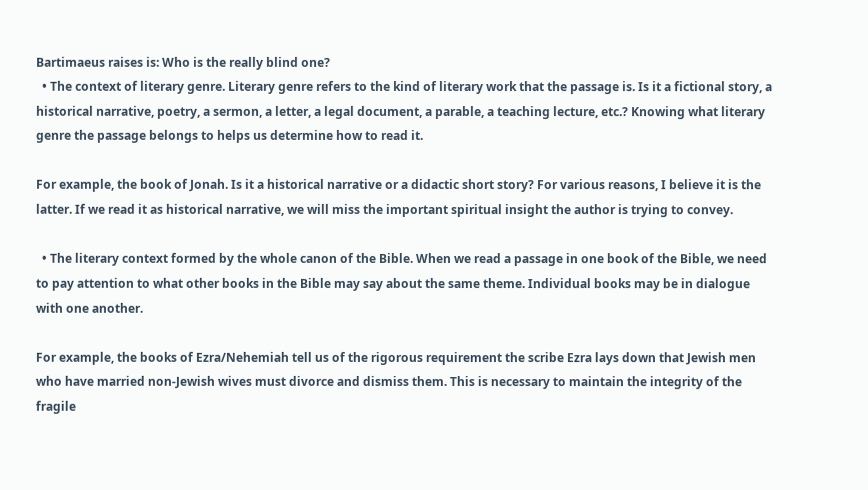Bartimaeus raises is: Who is the really blind one?
  • The context of literary genre. Literary genre refers to the kind of literary work that the passage is. Is it a fictional story, a historical narrative, poetry, a sermon, a letter, a legal document, a parable, a teaching lecture, etc.? Knowing what literary genre the passage belongs to helps us determine how to read it.

For example, the book of Jonah. Is it a historical narrative or a didactic short story? For various reasons, I believe it is the latter. If we read it as historical narrative, we will miss the important spiritual insight the author is trying to convey.

  • The literary context formed by the whole canon of the Bible. When we read a passage in one book of the Bible, we need to pay attention to what other books in the Bible may say about the same theme. Individual books may be in dialogue with one another.

For example, the books of Ezra/Nehemiah tell us of the rigorous requirement the scribe Ezra lays down that Jewish men who have married non-Jewish wives must divorce and dismiss them. This is necessary to maintain the integrity of the fragile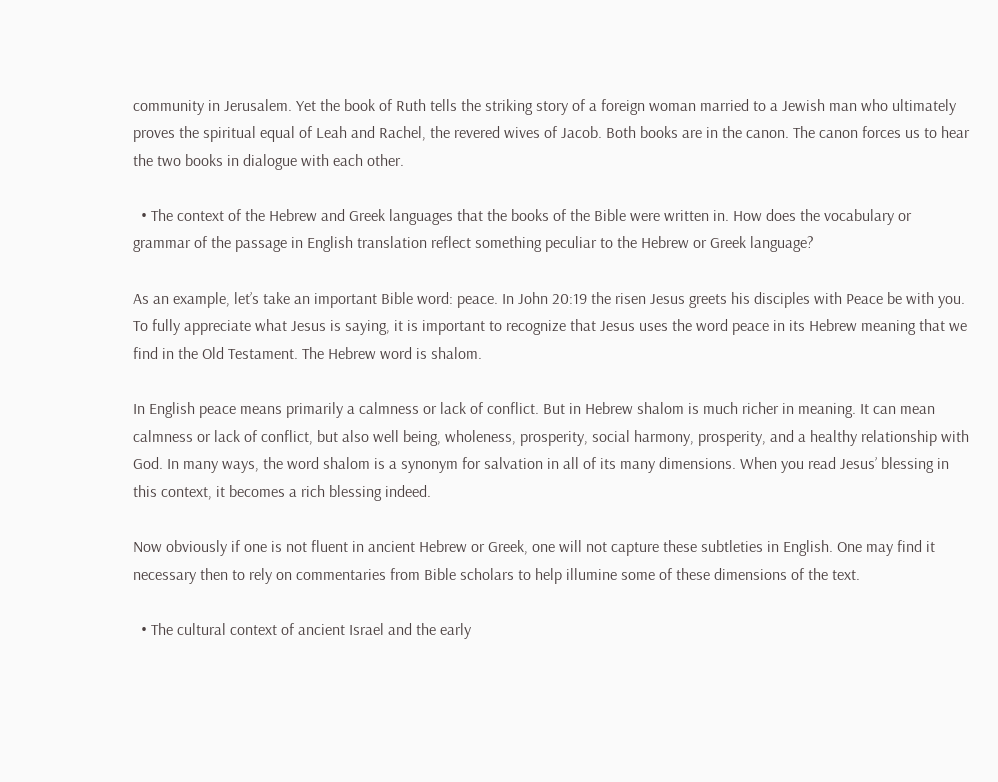community in Jerusalem. Yet the book of Ruth tells the striking story of a foreign woman married to a Jewish man who ultimately proves the spiritual equal of Leah and Rachel, the revered wives of Jacob. Both books are in the canon. The canon forces us to hear the two books in dialogue with each other.

  • The context of the Hebrew and Greek languages that the books of the Bible were written in. How does the vocabulary or grammar of the passage in English translation reflect something peculiar to the Hebrew or Greek language?

As an example, let’s take an important Bible word: peace. In John 20:19 the risen Jesus greets his disciples with Peace be with you. To fully appreciate what Jesus is saying, it is important to recognize that Jesus uses the word peace in its Hebrew meaning that we find in the Old Testament. The Hebrew word is shalom.

In English peace means primarily a calmness or lack of conflict. But in Hebrew shalom is much richer in meaning. It can mean calmness or lack of conflict, but also well being, wholeness, prosperity, social harmony, prosperity, and a healthy relationship with God. In many ways, the word shalom is a synonym for salvation in all of its many dimensions. When you read Jesus’ blessing in this context, it becomes a rich blessing indeed.

Now obviously if one is not fluent in ancient Hebrew or Greek, one will not capture these subtleties in English. One may find it necessary then to rely on commentaries from Bible scholars to help illumine some of these dimensions of the text.

  • The cultural context of ancient Israel and the early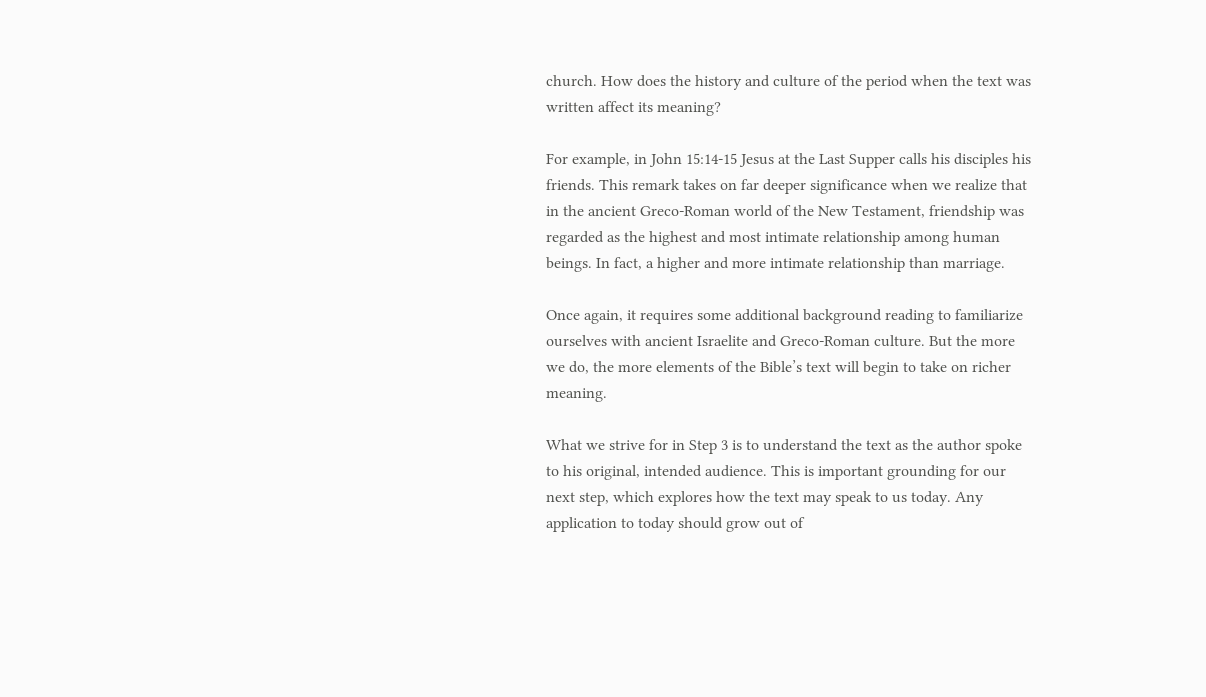church. How does the history and culture of the period when the text was written affect its meaning?

For example, in John 15:14-15 Jesus at the Last Supper calls his disciples his friends. This remark takes on far deeper significance when we realize that in the ancient Greco-Roman world of the New Testament, friendship was regarded as the highest and most intimate relationship among human beings. In fact, a higher and more intimate relationship than marriage.

Once again, it requires some additional background reading to familiarize ourselves with ancient Israelite and Greco-Roman culture. But the more we do, the more elements of the Bible’s text will begin to take on richer meaning.

What we strive for in Step 3 is to understand the text as the author spoke to his original, intended audience. This is important grounding for our next step, which explores how the text may speak to us today. Any application to today should grow out of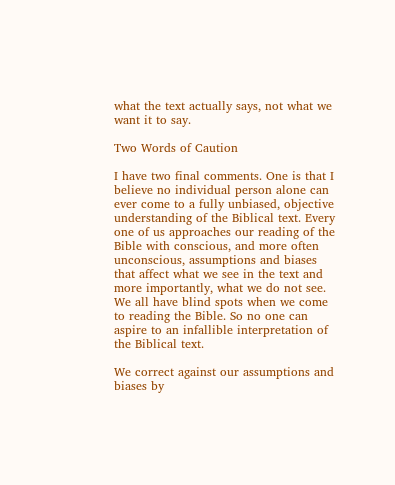what the text actually says, not what we want it to say.

Two Words of Caution

I have two final comments. One is that I believe no individual person alone can ever come to a fully unbiased, objective understanding of the Biblical text. Every one of us approaches our reading of the Bible with conscious, and more often unconscious, assumptions and biases that affect what we see in the text and more importantly, what we do not see. We all have blind spots when we come to reading the Bible. So no one can aspire to an infallible interpretation of the Biblical text.

We correct against our assumptions and biases by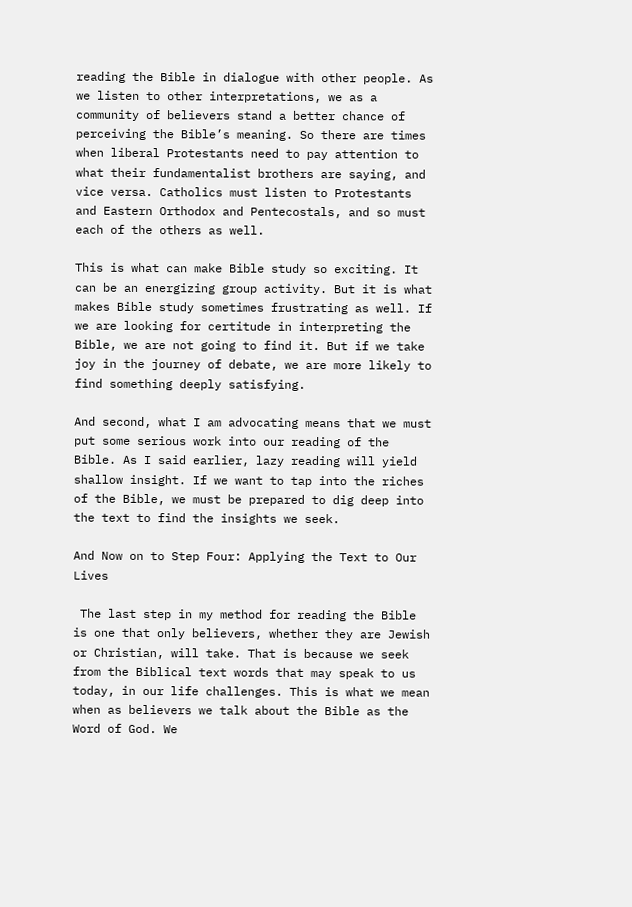reading the Bible in dialogue with other people. As we listen to other interpretations, we as a community of believers stand a better chance of perceiving the Bible’s meaning. So there are times when liberal Protestants need to pay attention to what their fundamentalist brothers are saying, and vice versa. Catholics must listen to Protestants and Eastern Orthodox and Pentecostals, and so must each of the others as well.

This is what can make Bible study so exciting. It can be an energizing group activity. But it is what makes Bible study sometimes frustrating as well. If we are looking for certitude in interpreting the Bible, we are not going to find it. But if we take joy in the journey of debate, we are more likely to find something deeply satisfying.

And second, what I am advocating means that we must put some serious work into our reading of the Bible. As I said earlier, lazy reading will yield shallow insight. If we want to tap into the riches of the Bible, we must be prepared to dig deep into the text to find the insights we seek.

And Now on to Step Four: Applying the Text to Our Lives

 The last step in my method for reading the Bible is one that only believers, whether they are Jewish or Christian, will take. That is because we seek from the Biblical text words that may speak to us today, in our life challenges. This is what we mean when as believers we talk about the Bible as the Word of God. We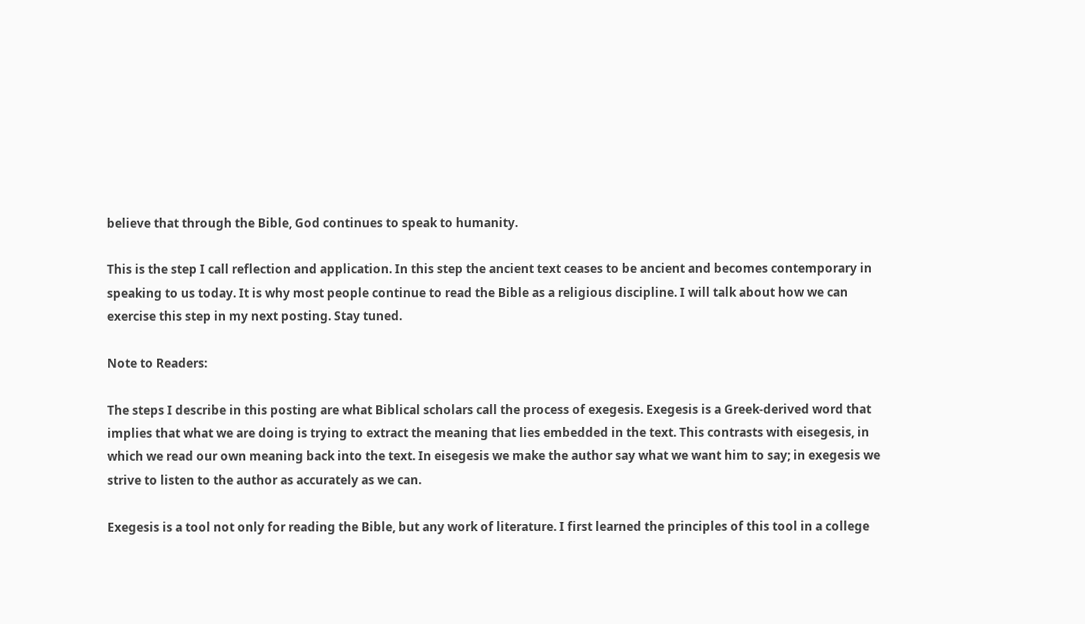believe that through the Bible, God continues to speak to humanity.

This is the step I call reflection and application. In this step the ancient text ceases to be ancient and becomes contemporary in speaking to us today. It is why most people continue to read the Bible as a religious discipline. I will talk about how we can exercise this step in my next posting. Stay tuned.

Note to Readers:

The steps I describe in this posting are what Biblical scholars call the process of exegesis. Exegesis is a Greek-derived word that implies that what we are doing is trying to extract the meaning that lies embedded in the text. This contrasts with eisegesis, in which we read our own meaning back into the text. In eisegesis we make the author say what we want him to say; in exegesis we strive to listen to the author as accurately as we can.

Exegesis is a tool not only for reading the Bible, but any work of literature. I first learned the principles of this tool in a college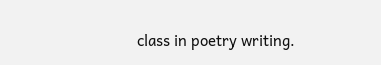class in poetry writing.